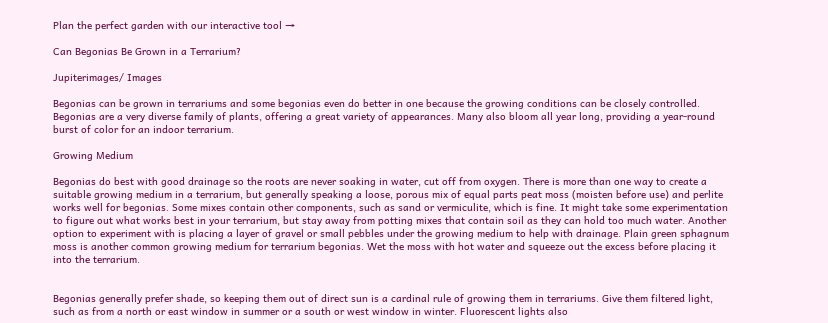Plan the perfect garden with our interactive tool →

Can Begonias Be Grown in a Terrarium?

Jupiterimages/ Images

Begonias can be grown in terrariums and some begonias even do better in one because the growing conditions can be closely controlled. Begonias are a very diverse family of plants, offering a great variety of appearances. Many also bloom all year long, providing a year-round burst of color for an indoor terrarium.

Growing Medium

Begonias do best with good drainage so the roots are never soaking in water, cut off from oxygen. There is more than one way to create a suitable growing medium in a terrarium, but generally speaking a loose, porous mix of equal parts peat moss (moisten before use) and perlite works well for begonias. Some mixes contain other components, such as sand or vermiculite, which is fine. It might take some experimentation to figure out what works best in your terrarium, but stay away from potting mixes that contain soil as they can hold too much water. Another option to experiment with is placing a layer of gravel or small pebbles under the growing medium to help with drainage. Plain green sphagnum moss is another common growing medium for terrarium begonias. Wet the moss with hot water and squeeze out the excess before placing it into the terrarium.


Begonias generally prefer shade, so keeping them out of direct sun is a cardinal rule of growing them in terrariums. Give them filtered light, such as from a north or east window in summer or a south or west window in winter. Fluorescent lights also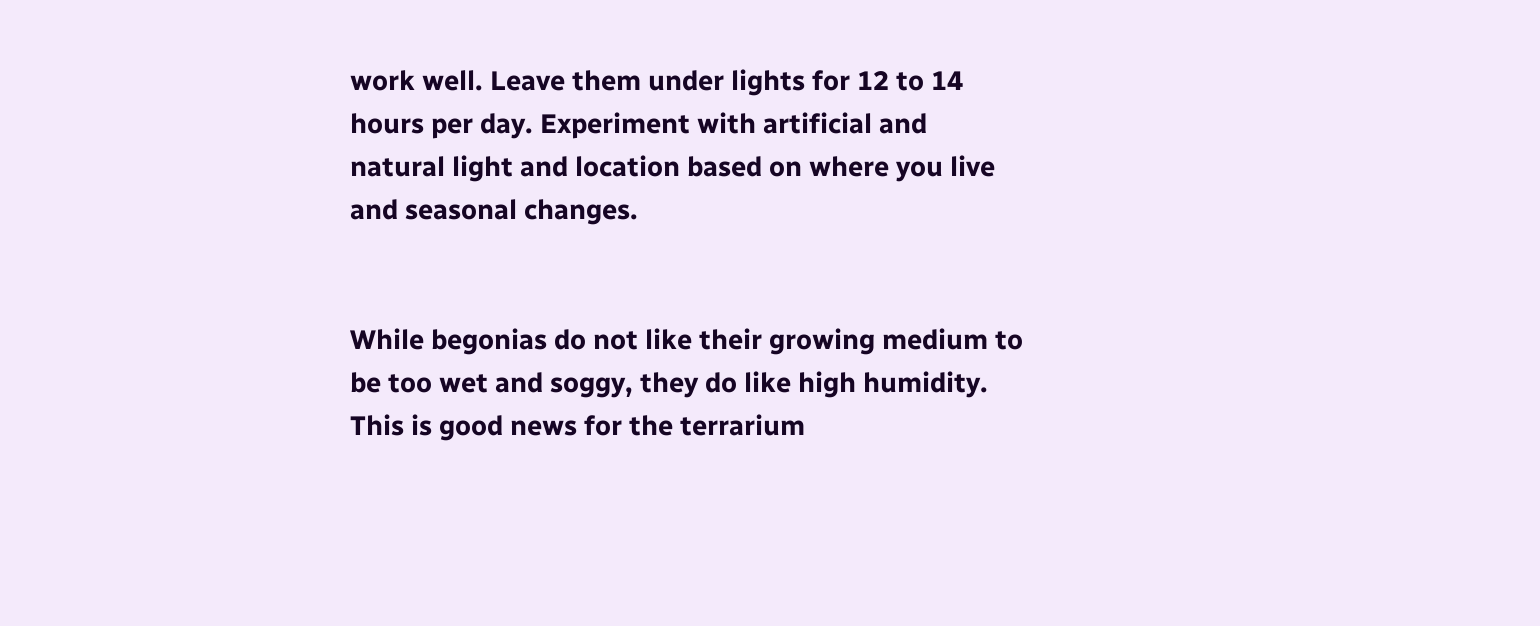work well. Leave them under lights for 12 to 14 hours per day. Experiment with artificial and natural light and location based on where you live and seasonal changes.


While begonias do not like their growing medium to be too wet and soggy, they do like high humidity. This is good news for the terrarium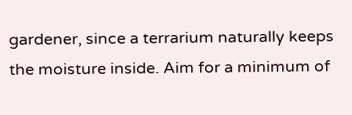gardener, since a terrarium naturally keeps the moisture inside. Aim for a minimum of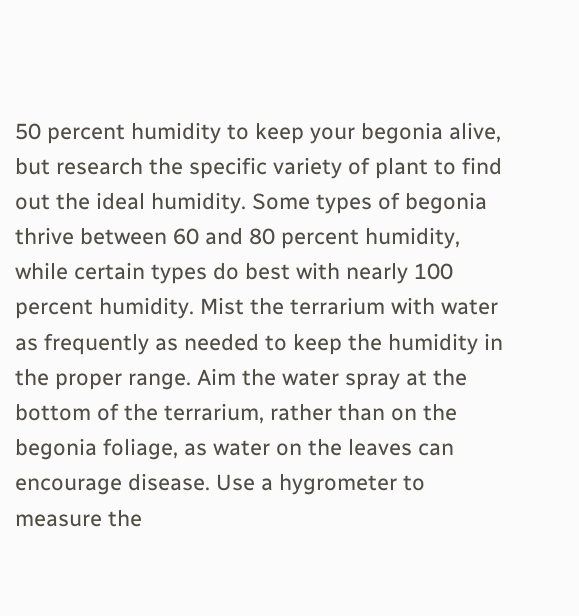50 percent humidity to keep your begonia alive, but research the specific variety of plant to find out the ideal humidity. Some types of begonia thrive between 60 and 80 percent humidity, while certain types do best with nearly 100 percent humidity. Mist the terrarium with water as frequently as needed to keep the humidity in the proper range. Aim the water spray at the bottom of the terrarium, rather than on the begonia foliage, as water on the leaves can encourage disease. Use a hygrometer to measure the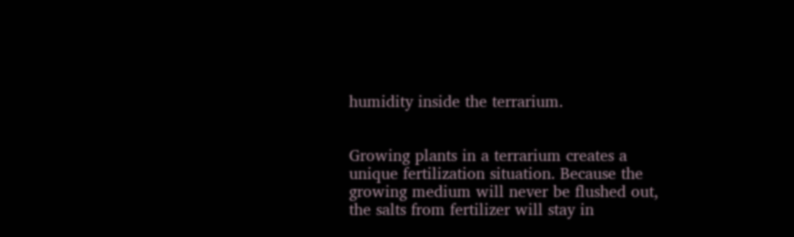humidity inside the terrarium.


Growing plants in a terrarium creates a unique fertilization situation. Because the growing medium will never be flushed out, the salts from fertilizer will stay in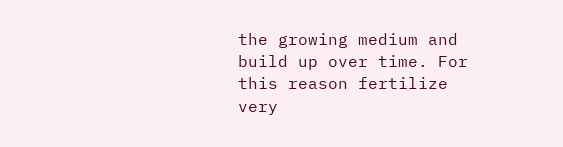the growing medium and build up over time. For this reason fertilize very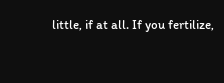little, if at all. If you fertilize,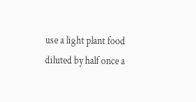use a light plant food diluted by half once a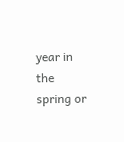year in the spring or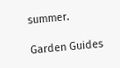summer.

Garden Guides